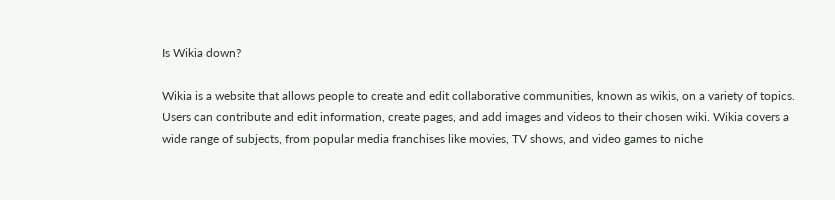Is Wikia down?

Wikia is a website that allows people to create and edit collaborative communities, known as wikis, on a variety of topics. Users can contribute and edit information, create pages, and add images and videos to their chosen wiki. Wikia covers a wide range of subjects, from popular media franchises like movies, TV shows, and video games to niche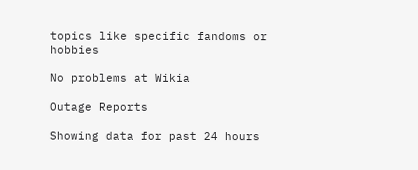topics like specific fandoms or hobbies

No problems at Wikia

Outage Reports

Showing data for past 24 hours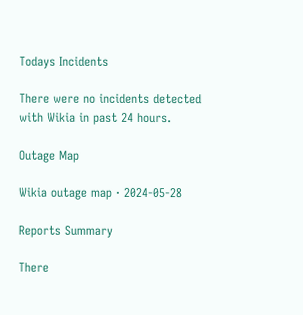Todays Incidents

There were no incidents detected with Wikia in past 24 hours.

Outage Map

Wikia outage map · 2024-05-28

Reports Summary

There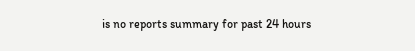is no reports summary for past 24 hours